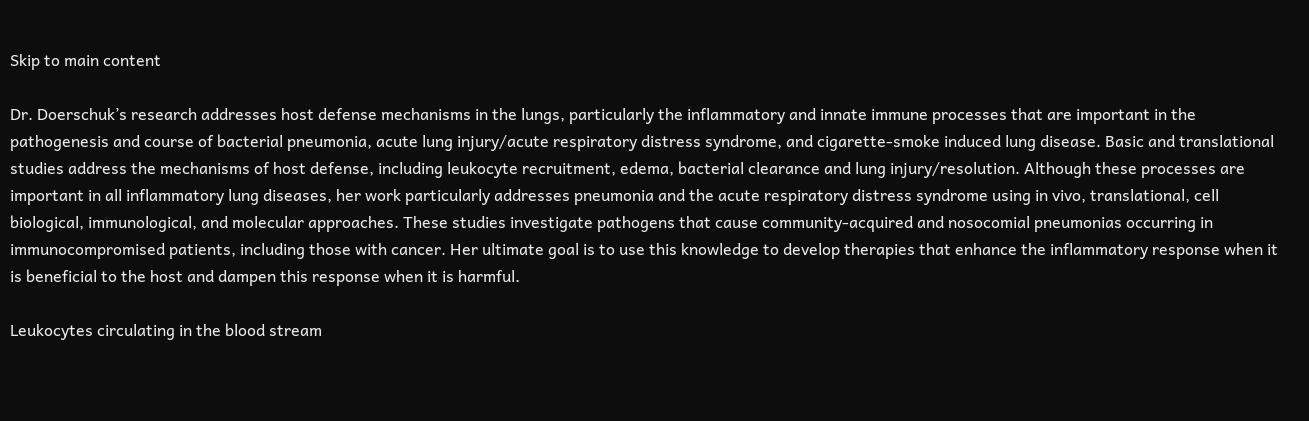Skip to main content

Dr. Doerschuk’s research addresses host defense mechanisms in the lungs, particularly the inflammatory and innate immune processes that are important in the pathogenesis and course of bacterial pneumonia, acute lung injury/acute respiratory distress syndrome, and cigarette-smoke induced lung disease. Basic and translational studies address the mechanisms of host defense, including leukocyte recruitment, edema, bacterial clearance and lung injury/resolution. Although these processes are important in all inflammatory lung diseases, her work particularly addresses pneumonia and the acute respiratory distress syndrome using in vivo, translational, cell biological, immunological, and molecular approaches. These studies investigate pathogens that cause community-acquired and nosocomial pneumonias occurring in immunocompromised patients, including those with cancer. Her ultimate goal is to use this knowledge to develop therapies that enhance the inflammatory response when it is beneficial to the host and dampen this response when it is harmful.

Leukocytes circulating in the blood stream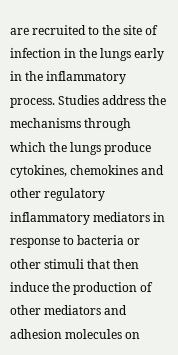are recruited to the site of infection in the lungs early in the inflammatory process. Studies address the mechanisms through which the lungs produce cytokines, chemokines and other regulatory inflammatory mediators in response to bacteria or other stimuli that then induce the production of other mediators and adhesion molecules on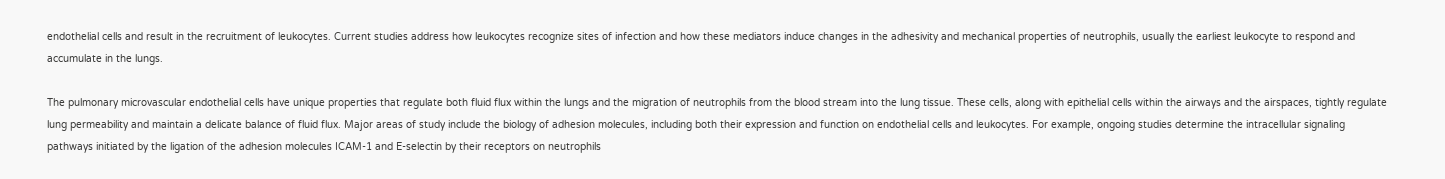endothelial cells and result in the recruitment of leukocytes. Current studies address how leukocytes recognize sites of infection and how these mediators induce changes in the adhesivity and mechanical properties of neutrophils, usually the earliest leukocyte to respond and accumulate in the lungs.

The pulmonary microvascular endothelial cells have unique properties that regulate both fluid flux within the lungs and the migration of neutrophils from the blood stream into the lung tissue. These cells, along with epithelial cells within the airways and the airspaces, tightly regulate lung permeability and maintain a delicate balance of fluid flux. Major areas of study include the biology of adhesion molecules, including both their expression and function on endothelial cells and leukocytes. For example, ongoing studies determine the intracellular signaling pathways initiated by the ligation of the adhesion molecules ICAM-1 and E-selectin by their receptors on neutrophils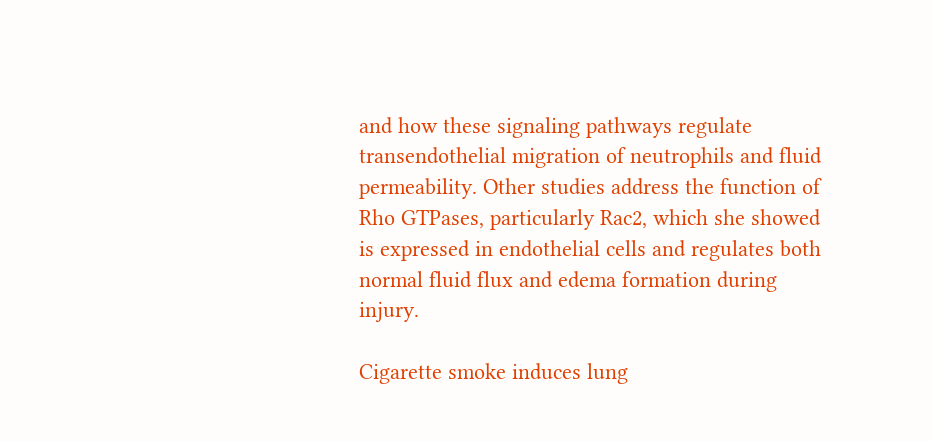and how these signaling pathways regulate transendothelial migration of neutrophils and fluid permeability. Other studies address the function of Rho GTPases, particularly Rac2, which she showed is expressed in endothelial cells and regulates both normal fluid flux and edema formation during injury.

Cigarette smoke induces lung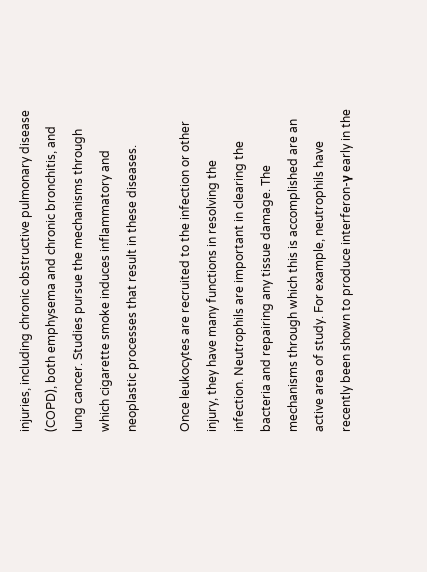injuries, including chronic obstructive pulmonary disease (COPD), both emphysema and chronic bronchitis, and lung cancer. Studies pursue the mechanisms through which cigarette smoke induces inflammatory and neoplastic processes that result in these diseases.

Once leukocytes are recruited to the infection or other injury, they have many functions in resolving the infection. Neutrophils are important in clearing the bacteria and repairing any tissue damage. The mechanisms through which this is accomplished are an active area of study. For example, neutrophils have recently been shown to produce interferon-γ early in the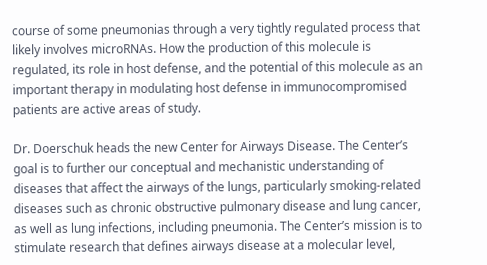course of some pneumonias through a very tightly regulated process that likely involves microRNAs. How the production of this molecule is regulated, its role in host defense, and the potential of this molecule as an important therapy in modulating host defense in immunocompromised patients are active areas of study.

Dr. Doerschuk heads the new Center for Airways Disease. The Center’s goal is to further our conceptual and mechanistic understanding of diseases that affect the airways of the lungs, particularly smoking-related diseases such as chronic obstructive pulmonary disease and lung cancer, as well as lung infections, including pneumonia. The Center’s mission is to stimulate research that defines airways disease at a molecular level,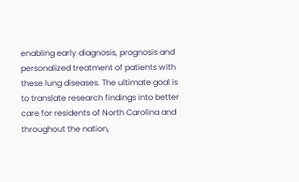enabling early diagnosis, prognosis and personalized treatment of patients with these lung diseases. The ultimate goal is to translate research findings into better care for residents of North Carolina and throughout the nation,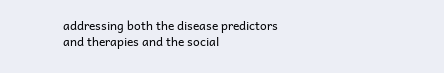addressing both the disease predictors and therapies and the social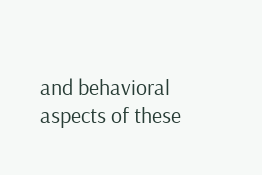and behavioral aspects of these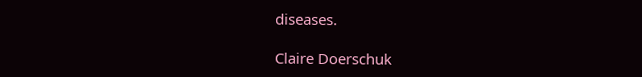diseases.

Claire Doerschuk